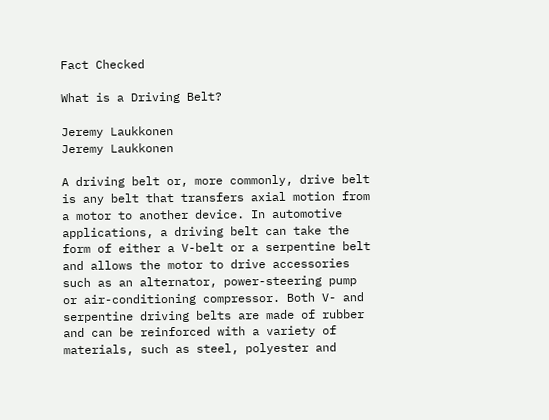Fact Checked

What is a Driving Belt?

Jeremy Laukkonen
Jeremy Laukkonen

A driving belt or, more commonly, drive belt is any belt that transfers axial motion from a motor to another device. In automotive applications, a driving belt can take the form of either a V-belt or a serpentine belt and allows the motor to drive accessories such as an alternator, power-steering pump or air-conditioning compressor. Both V- and serpentine driving belts are made of rubber and can be reinforced with a variety of materials, such as steel, polyester and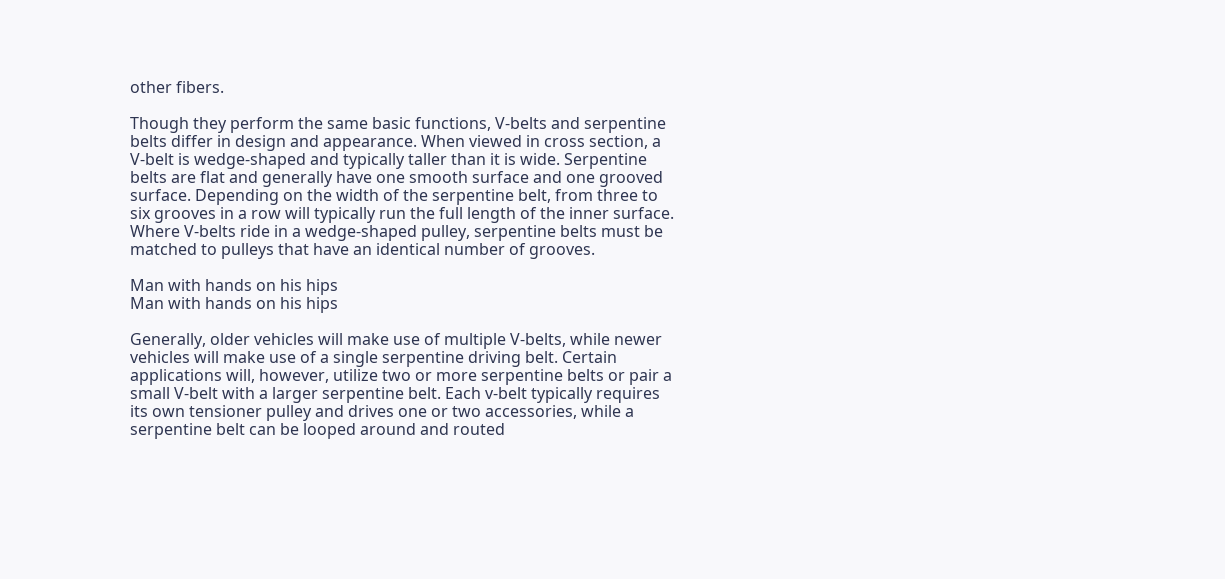other fibers.

Though they perform the same basic functions, V-belts and serpentine belts differ in design and appearance. When viewed in cross section, a V-belt is wedge-shaped and typically taller than it is wide. Serpentine belts are flat and generally have one smooth surface and one grooved surface. Depending on the width of the serpentine belt, from three to six grooves in a row will typically run the full length of the inner surface. Where V-belts ride in a wedge-shaped pulley, serpentine belts must be matched to pulleys that have an identical number of grooves.

Man with hands on his hips
Man with hands on his hips

Generally, older vehicles will make use of multiple V-belts, while newer vehicles will make use of a single serpentine driving belt. Certain applications will, however, utilize two or more serpentine belts or pair a small V-belt with a larger serpentine belt. Each v-belt typically requires its own tensioner pulley and drives one or two accessories, while a serpentine belt can be looped around and routed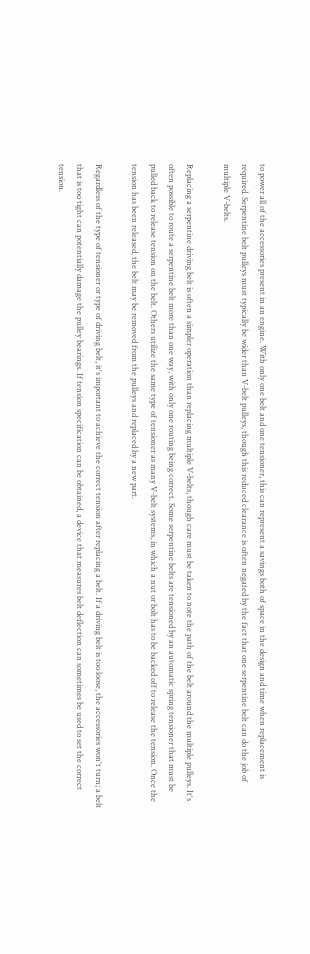to power all of the accessories present in an engine. With only one belt and one tensioner, this can represent a savings both of space in the design and time when replacement is required. Serpentine belt pulleys must typically be wider than V-belt pulleys, though this reduced clearance is often negated by the fact that one serpentine belt can do the job of multiple V-belts.

Replacing a serpentine driving belt is often a simpler operation than replacing multiple V-belts, though care must be taken to note the path of the belt around the multiple pulleys. It's often possible to route a serpentine belt more than one way, with only one routing being correct. Some serpentine belts are tensioned by an automatic spring tensioner that must be pulled back to release tension on the belt. Others utilize the same type of tensioner as many V-belt systems, in which a nut or bolt has to be backed off to release the tension. Once the tension has been released, the belt may be removed from the pulleys and replaced by a new part.

Regardless of the type of tensioner or type of driving belt, it's important to achieve the correct tension after replacing a belt. If a driving belt is too loose, the accessories won't turn; a belt that is too tight can potentially damage the pulley bearings. If tension specification can be obtained, a device that measures belt deflection can sometimes be used to set the correct tension.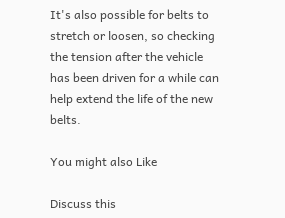It's also possible for belts to stretch or loosen, so checking the tension after the vehicle has been driven for a while can help extend the life of the new belts.

You might also Like

Discuss this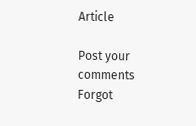Article

Post your comments
Forgot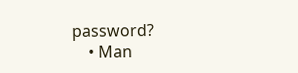password?
    • Man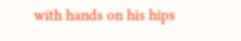with hands on his hips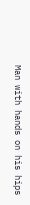Man with hands on his hips